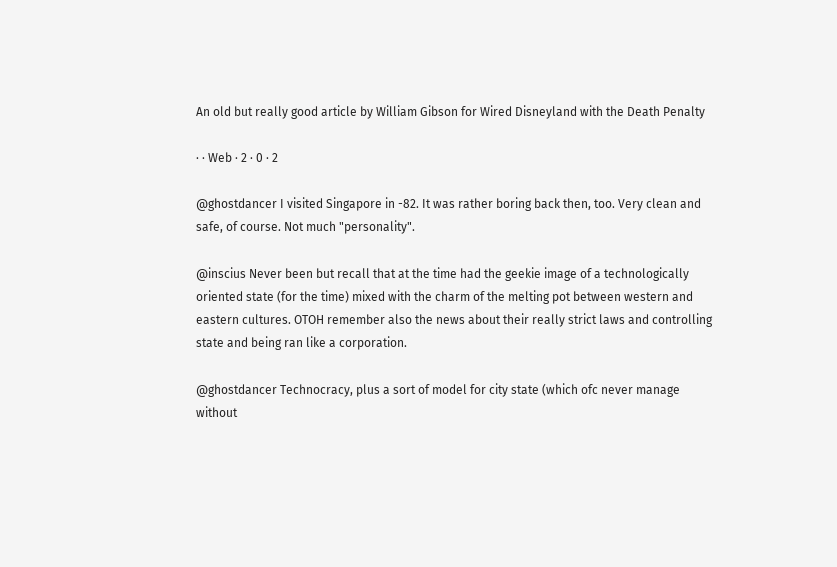An old but really good article by William Gibson for Wired Disneyland with the Death Penalty

· · Web · 2 · 0 · 2

@ghostdancer I visited Singapore in -82. It was rather boring back then, too. Very clean and safe, of course. Not much "personality".

@inscius Never been but recall that at the time had the geekie image of a technologically oriented state (for the time) mixed with the charm of the melting pot between western and eastern cultures. OTOH remember also the news about their really strict laws and controlling state and being ran like a corporation.

@ghostdancer Technocracy, plus a sort of model for city state (which ofc never manage without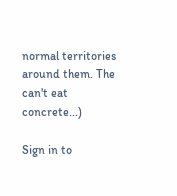normal territories around them. The can't eat concrete...)

Sign in to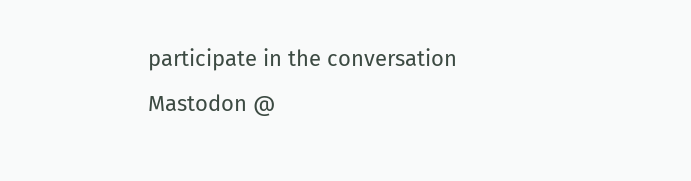participate in the conversation
Mastodon @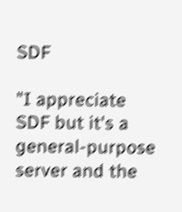SDF

"I appreciate SDF but it's a general-purpose server and the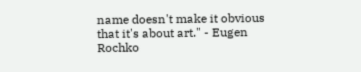name doesn't make it obvious that it's about art." - Eugen Rochko